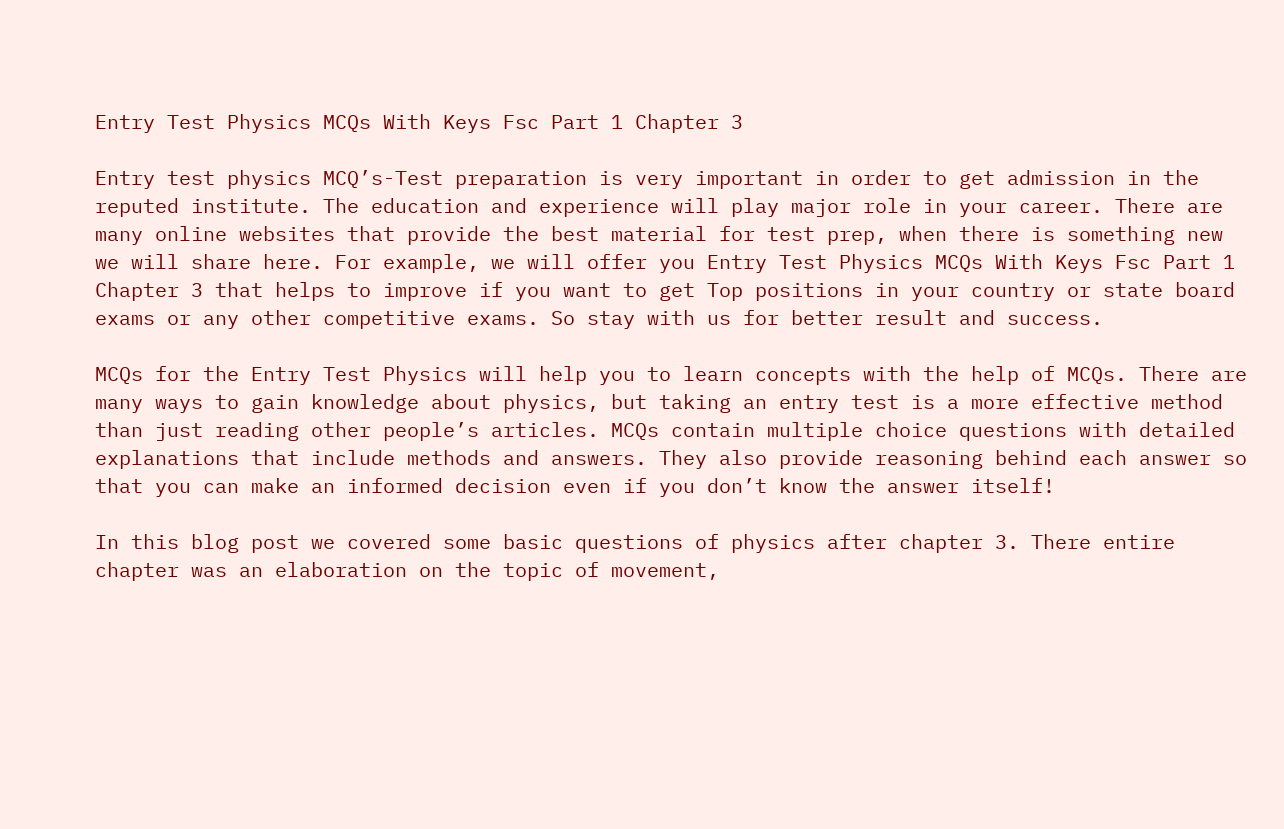Entry Test Physics MCQs With Keys Fsc Part 1 Chapter 3

Entry test physics MCQ’s-Test preparation is very important in order to get admission in the reputed institute. The education and experience will play major role in your career. There are many online websites that provide the best material for test prep, when there is something new we will share here. For example, we will offer you Entry Test Physics MCQs With Keys Fsc Part 1 Chapter 3 that helps to improve if you want to get Top positions in your country or state board exams or any other competitive exams. So stay with us for better result and success.

MCQs for the Entry Test Physics will help you to learn concepts with the help of MCQs. There are many ways to gain knowledge about physics, but taking an entry test is a more effective method than just reading other people’s articles. MCQs contain multiple choice questions with detailed explanations that include methods and answers. They also provide reasoning behind each answer so that you can make an informed decision even if you don’t know the answer itself!

In this blog post we covered some basic questions of physics after chapter 3. There entire chapter was an elaboration on the topic of movement,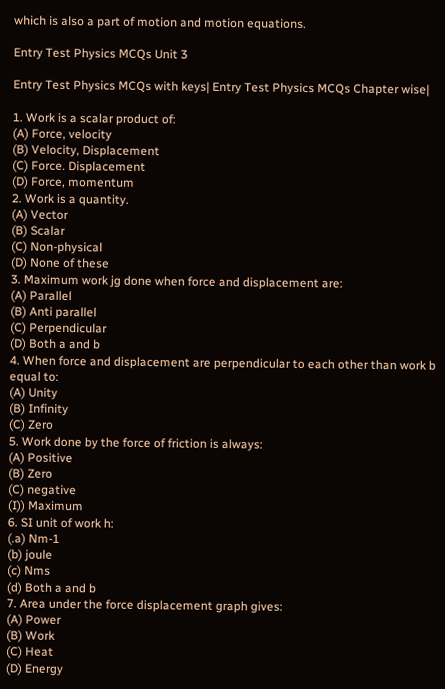which is also a part of motion and motion equations.

Entry Test Physics MCQs Unit 3

Entry Test Physics MCQs with keys| Entry Test Physics MCQs Chapter wise|

1. Work is a scalar product of:
(A) Force, velocity
(B) Velocity, Displacement
(C) Force. Displacement
(D) Force, momentum
2. Work is a quantity.
(A) Vector
(B) Scalar
(C) Non-physical
(D) None of these
3. Maximum work jg done when force and displacement are:
(A) Parallel
(B) Anti parallel
(C) Perpendicular
(D) Both a and b
4. When force and displacement are perpendicular to each other than work b equal to:
(A) Unity
(B) Infinity
(C) Zero
5. Work done by the force of friction is always:
(A) Positive
(B) Zero
(C) negative
(I)) Maximum
6. SI unit of work h:
(.a) Nm-1
(b) joule
(c) Nms
(d) Both a and b
7. Area under the force displacement graph gives:
(A) Power
(B) Work
(C) Heat
(D) Energy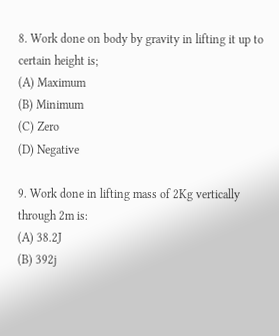8. Work done on body by gravity in lifting it up to certain height is;
(A) Maximum
(B) Minimum
(C) Zero
(D) Negative

9. Work done in lifting mass of 2Kg vertically through 2m is:
(A) 38.2J
(B) 392j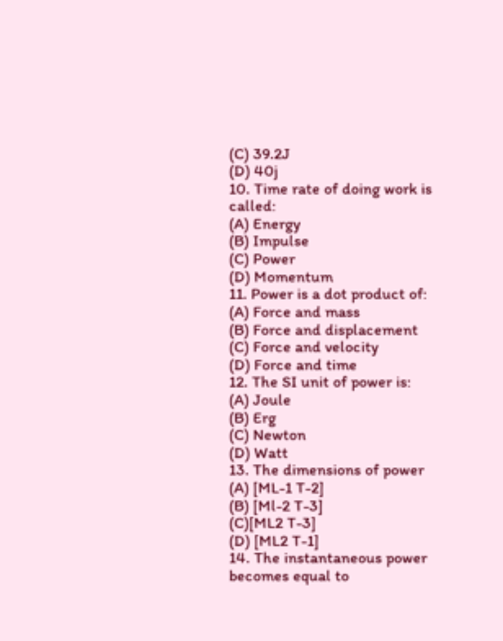(C) 39.2J
(D) 40j
10. Time rate of doing work is called:
(A) Energy
(B) Impulse
(C) Power
(D) Momentum
11. Power is a dot product of:
(A) Force and mass
(B) Force and displacement
(C) Force and velocity
(D) Force and time
12. The SI unit of power is:
(A) Joule
(B) Erg
(C) Newton
(D) Watt
13. The dimensions of power
(A) [ML-1 T-2]
(B) [Ml-2 T-3]
(C)[ML2 T-3]
(D) [ML2 T-1]
14. The instantaneous power becomes equal to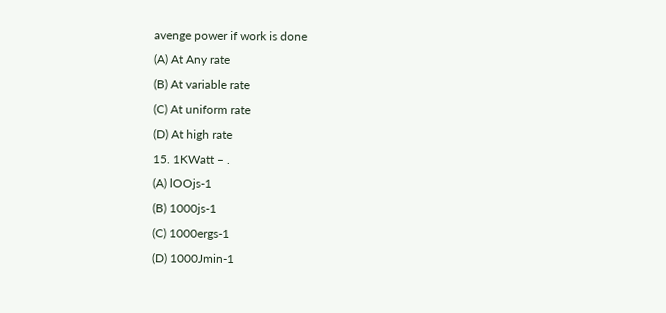avenge power if work is done
(A) At Any rate
(B) At variable rate
(C) At uniform rate
(D) At high rate
15. 1KWatt – .
(A) lOOjs-1
(B) 1000js-1
(C) 1000ergs-1
(D) 1000Jmin-1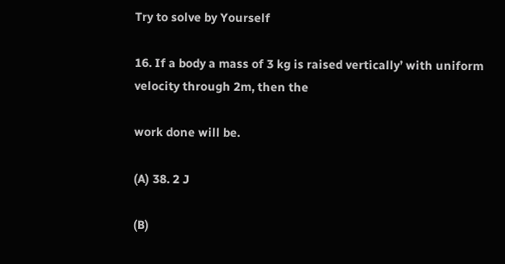Try to solve by Yourself

16. If a body a mass of 3 kg is raised vertically’ with uniform velocity through 2m, then the

work done will be.

(A) 38. 2 J

(B)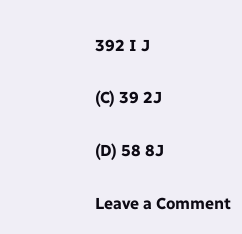392 I J

(C) 39 2J

(D) 58 8J

Leave a Comment